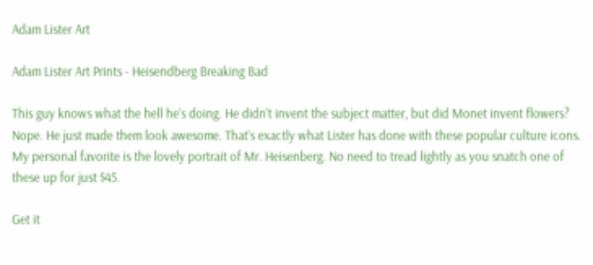Adam Lister Art

Adam Lister Art Prints - Heisendberg Breaking Bad

This guy knows what the hell he’s doing. He didn’t invent the subject matter, but did Monet invent flowers? Nope. He just made them look awesome. That’s exactly what Lister has done with these popular culture icons. My personal favorite is the lovely portrait of Mr. Heisenberg. No need to tread lightly as you snatch one of these up for just $45.

Get it